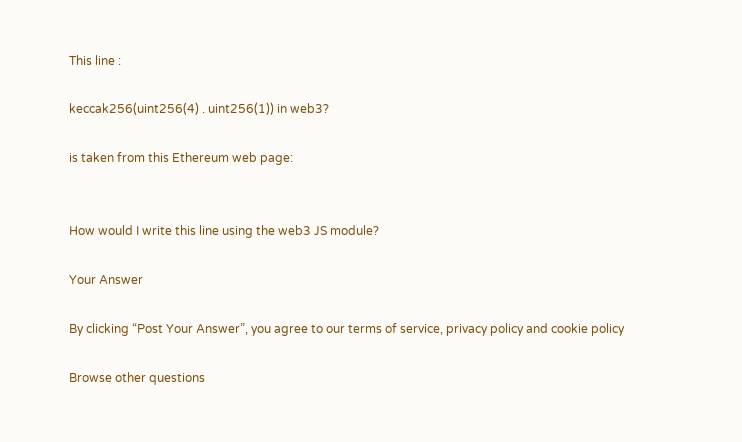This line :

keccak256(uint256(4) . uint256(1)) in web3?

is taken from this Ethereum web page:


How would I write this line using the web3 JS module?

Your Answer

By clicking “Post Your Answer”, you agree to our terms of service, privacy policy and cookie policy

Browse other questions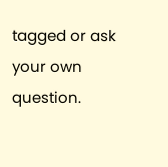tagged or ask your own question.